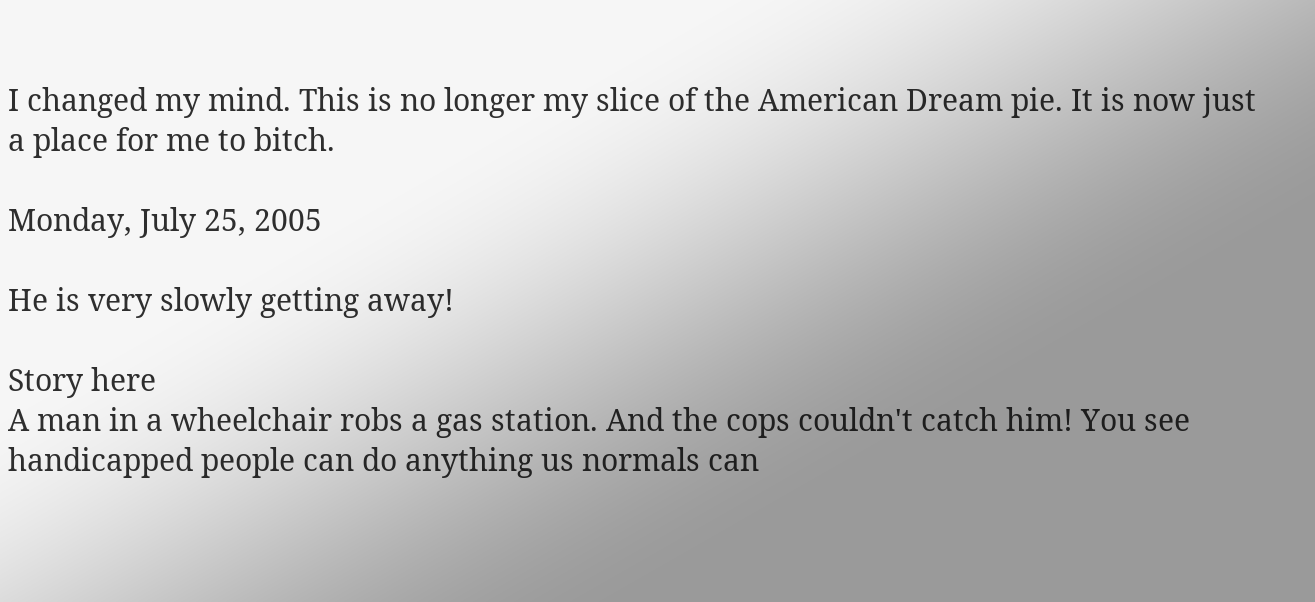I changed my mind. This is no longer my slice of the American Dream pie. It is now just a place for me to bitch.

Monday, July 25, 2005

He is very slowly getting away!

Story here
A man in a wheelchair robs a gas station. And the cops couldn't catch him! You see handicapped people can do anything us normals can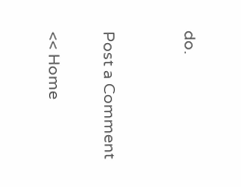do.


Post a Comment

<< Home